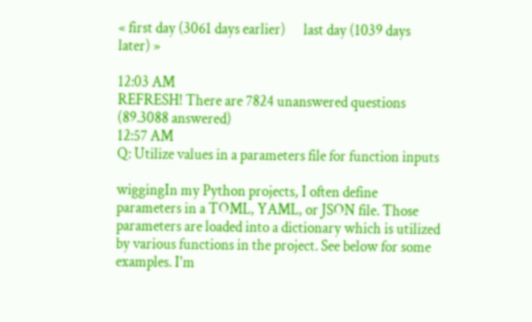« first day (3061 days earlier)      last day (1039 days later) »

12:03 AM
REFRESH! There are 7824 unanswered questions (89.3088 answered)
12:57 AM
Q: Utilize values in a parameters file for function inputs

wiggingIn my Python projects, I often define parameters in a TOML, YAML, or JSON file. Those parameters are loaded into a dictionary which is utilized by various functions in the project. See below for some examples. I'm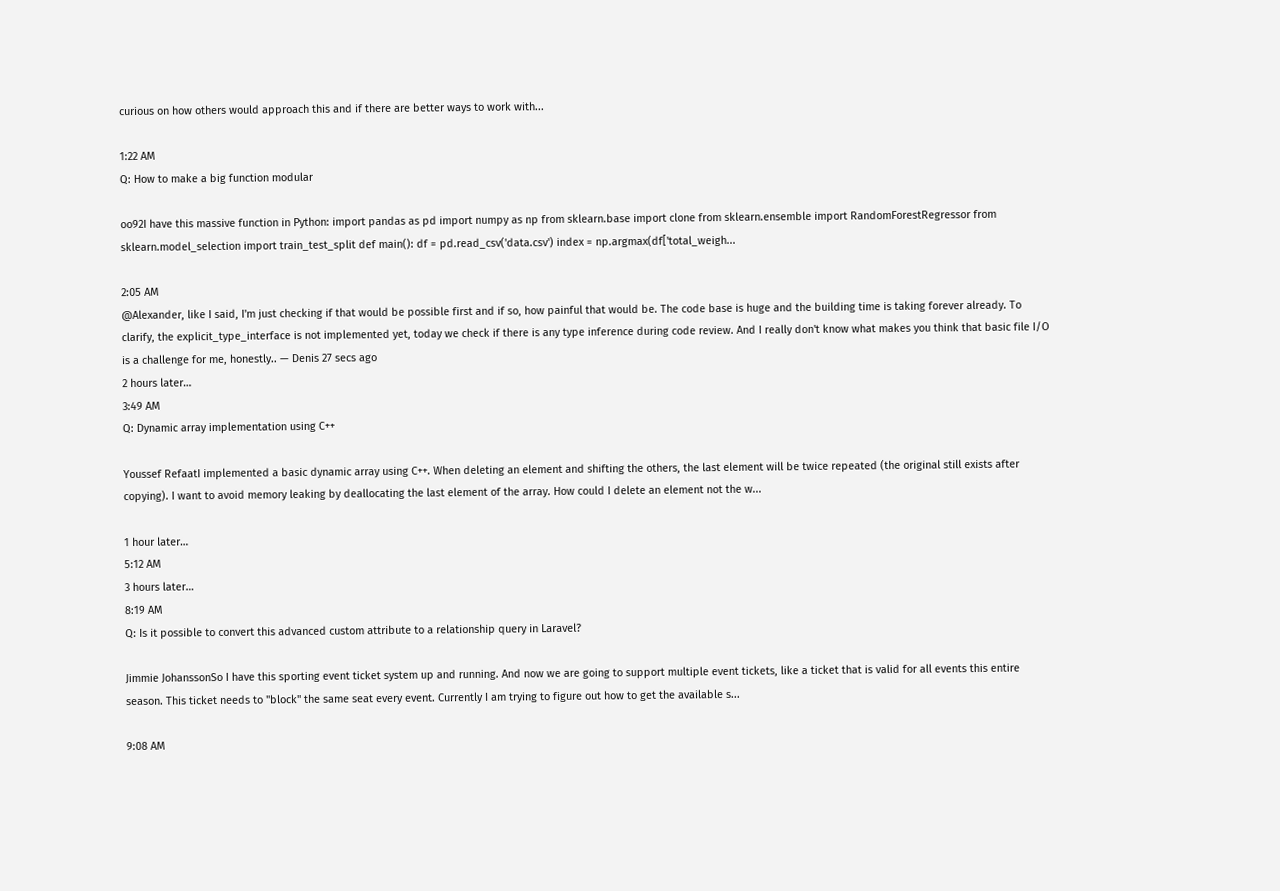curious on how others would approach this and if there are better ways to work with...

1:22 AM
Q: How to make a big function modular

oo92I have this massive function in Python: import pandas as pd import numpy as np from sklearn.base import clone from sklearn.ensemble import RandomForestRegressor from sklearn.model_selection import train_test_split def main(): df = pd.read_csv('data.csv') index = np.argmax(df['total_weigh...

2:05 AM
@Alexander, like I said, I'm just checking if that would be possible first and if so, how painful that would be. The code base is huge and the building time is taking forever already. To clarify, the explicit_type_interface is not implemented yet, today we check if there is any type inference during code review. And I really don't know what makes you think that basic file I/O is a challenge for me, honestly.. — Denis 27 secs ago
2 hours later…
3:49 AM
Q: Dynamic array implementation using C++

Youssef RefaatI implemented a basic dynamic array using C++. When deleting an element and shifting the others, the last element will be twice repeated (the original still exists after copying). I want to avoid memory leaking by deallocating the last element of the array. How could I delete an element not the w...

1 hour later…
5:12 AM
3 hours later…
8:19 AM
Q: Is it possible to convert this advanced custom attribute to a relationship query in Laravel?

Jimmie JohanssonSo I have this sporting event ticket system up and running. And now we are going to support multiple event tickets, like a ticket that is valid for all events this entire season. This ticket needs to "block" the same seat every event. Currently I am trying to figure out how to get the available s...

9:08 AM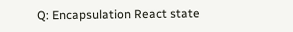Q: Encapsulation React state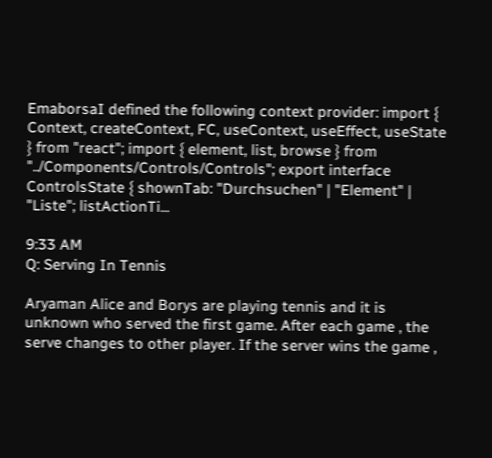EmaborsaI defined the following context provider: import { Context, createContext, FC, useContext, useEffect, useState } from "react"; import { element, list, browse } from "../Components/Controls/Controls"; export interface ControlsState { shownTab: "Durchsuchen" | "Element" | "Liste"; listActionTi...

9:33 AM
Q: Serving In Tennis

Aryaman Alice and Borys are playing tennis and it is unknown who served the first game. After each game , the serve changes to other player. If the server wins the game ,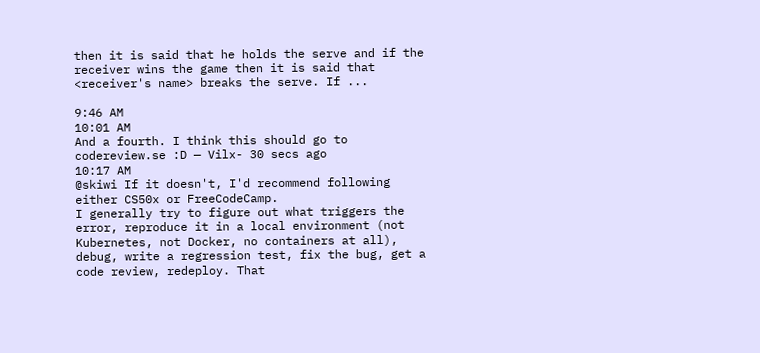then it is said that he holds the serve and if the receiver wins the game then it is said that <receiver's name> breaks the serve. If ...

9:46 AM
10:01 AM
And a fourth. I think this should go to codereview.se :D — Vilx- 30 secs ago
10:17 AM
@skiwi If it doesn't, I'd recommend following either CS50x or FreeCodeCamp.
I generally try to figure out what triggers the error, reproduce it in a local environment (not Kubernetes, not Docker, no containers at all), debug, write a regression test, fix the bug, get a code review, redeploy. That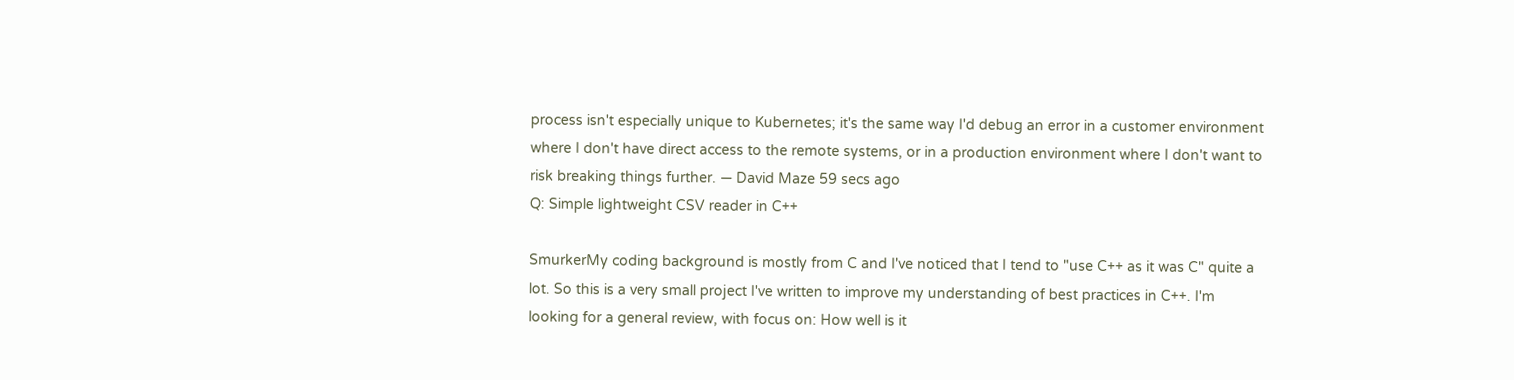process isn't especially unique to Kubernetes; it's the same way I'd debug an error in a customer environment where I don't have direct access to the remote systems, or in a production environment where I don't want to risk breaking things further. — David Maze 59 secs ago
Q: Simple lightweight CSV reader in C++

SmurkerMy coding background is mostly from C and I've noticed that I tend to "use C++ as it was C" quite a lot. So this is a very small project I've written to improve my understanding of best practices in C++. I'm looking for a general review, with focus on: How well is it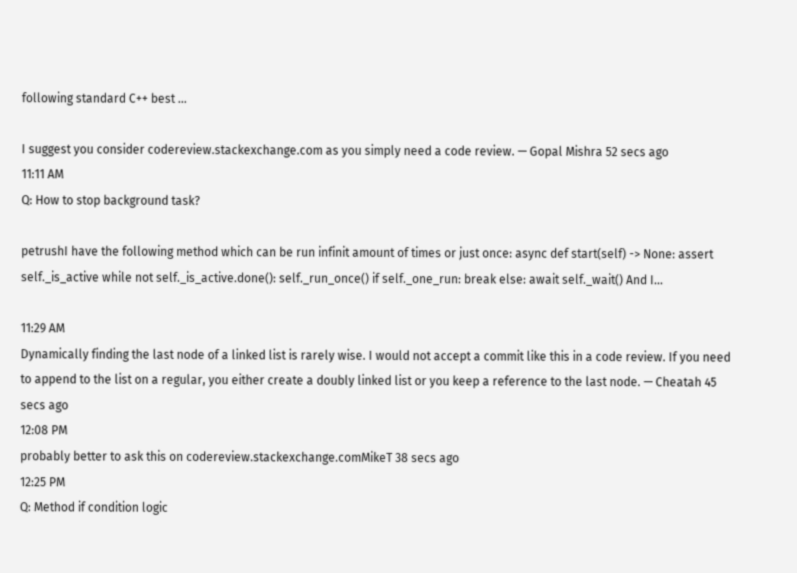following standard C++ best ...

I suggest you consider codereview.stackexchange.com as you simply need a code review. — Gopal Mishra 52 secs ago
11:11 AM
Q: How to stop background task?

petrushI have the following method which can be run infinit amount of times or just once: async def start(self) -> None: assert self._is_active while not self._is_active.done(): self._run_once() if self._one_run: break else: await self._wait() And I...

11:29 AM
Dynamically finding the last node of a linked list is rarely wise. I would not accept a commit like this in a code review. If you need to append to the list on a regular, you either create a doubly linked list or you keep a reference to the last node. — Cheatah 45 secs ago
12:08 PM
probably better to ask this on codereview.stackexchange.comMikeT 38 secs ago
12:25 PM
Q: Method if condition logic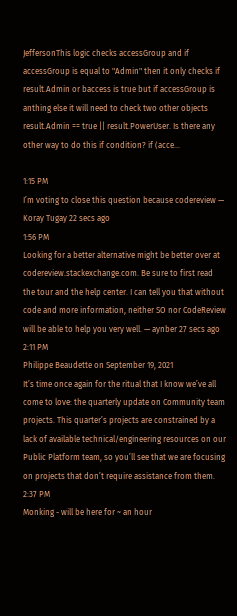JeffersonThis logic checks accessGroup and if accessGroup is equal to "Admin" then it only checks if result.Admin or baccess is true but if accessGroup is anthing else it will need to check two other objects result.Admin == true || result.PowerUser. Is there any other way to do this if condition? if (acce...

1:15 PM
I’m voting to close this question because codereview — Koray Tugay 22 secs ago
1:56 PM
Looking for a better alternative might be better over at codereview.stackexchange.com. Be sure to first read the tour and the help center. I can tell you that without code and more information, neither SO nor CodeReview will be able to help you very well. — aynber 27 secs ago
2:11 PM
Philippe Beaudette on September 19, 2021
It’s time once again for the ritual that I know we’ve all come to love: the quarterly update on Community team projects. This quarter’s projects are constrained by a lack of available technical/engineering resources on our Public Platform team, so you’ll see that we are focusing on projects that don’t require assistance from them.
2:37 PM
Monking - will be here for ~ an hour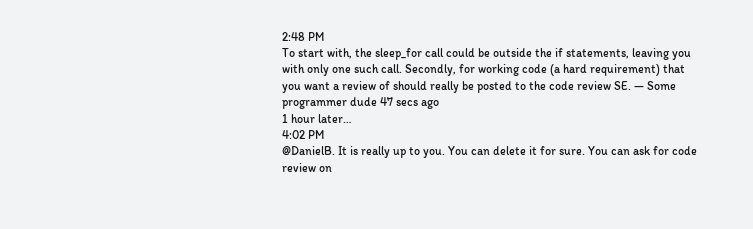2:48 PM
To start with, the sleep_for call could be outside the if statements, leaving you with only one such call. Secondly, for working code (a hard requirement) that you want a review of should really be posted to the code review SE. — Some programmer dude 47 secs ago
1 hour later…
4:02 PM
@DanielB. It is really up to you. You can delete it for sure. You can ask for code review on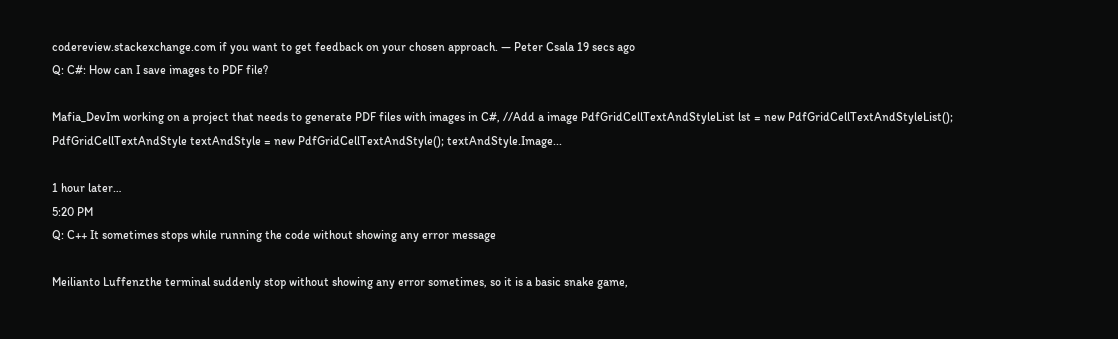codereview.stackexchange.com if you want to get feedback on your chosen approach. — Peter Csala 19 secs ago
Q: C#: How can I save images to PDF file?

Mafia_DevIm working on a project that needs to generate PDF files with images in C#, //Add a image PdfGridCellTextAndStyleList lst = new PdfGridCellTextAndStyleList(); PdfGridCellTextAndStyle textAndStyle = new PdfGridCellTextAndStyle(); textAndStyle.Image...

1 hour later…
5:20 PM
Q: C++ It sometimes stops while running the code without showing any error message

Meilianto Luffenzthe terminal suddenly stop without showing any error sometimes, so it is a basic snake game,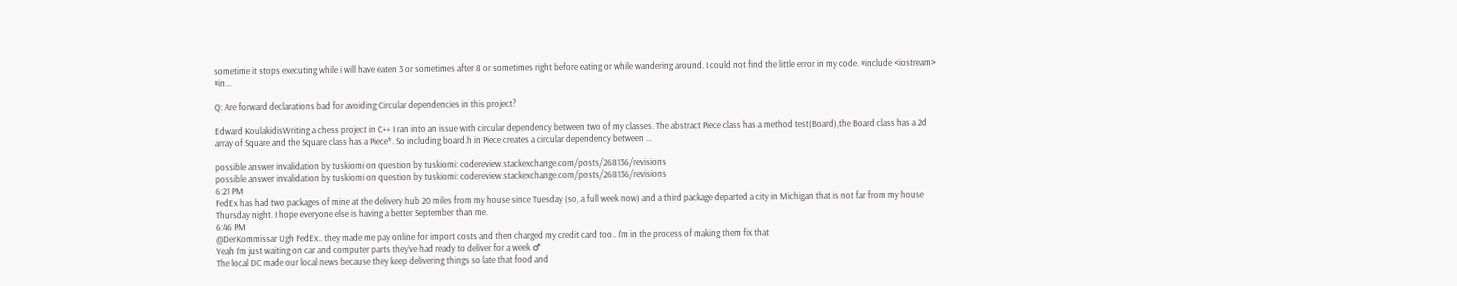sometime it stops executing while i will have eaten 3 or sometimes after 8 or sometimes right before eating or while wandering around. I could not find the little error in my code. #include <iostream> #in...

Q: Are forward declarations bad for avoiding Circular dependencies in this project?

Edward KoulakidisWriting a chess project in C++ I ran into an issue with circular dependency between two of my classes. The abstract Piece class has a method test(Board),the Board class has a 2d array of Square and the Square class has a Piece*. So including board.h in Piece creates a circular dependency between ...

possible answer invalidation by tuskiomi on question by tuskiomi: codereview.stackexchange.com/posts/268136/revisions
possible answer invalidation by tuskiomi on question by tuskiomi: codereview.stackexchange.com/posts/268136/revisions
6:21 PM
FedEx has had two packages of mine at the delivery hub 20 miles from my house since Tuesday (so, a full week now) and a third package departed a city in Michigan that is not far from my house Thursday night. I hope everyone else is having a better September than me.
6:46 PM
@DerKommissar Ugh FedEx.. they made me pay online for import costs and then charged my credit card too.. I'm in the process of making them fix that
Yeah I’m just waiting on car and computer parts they’ve had ready to deliver for a week ♂
The local DC made our local news because they keep delivering things so late that food and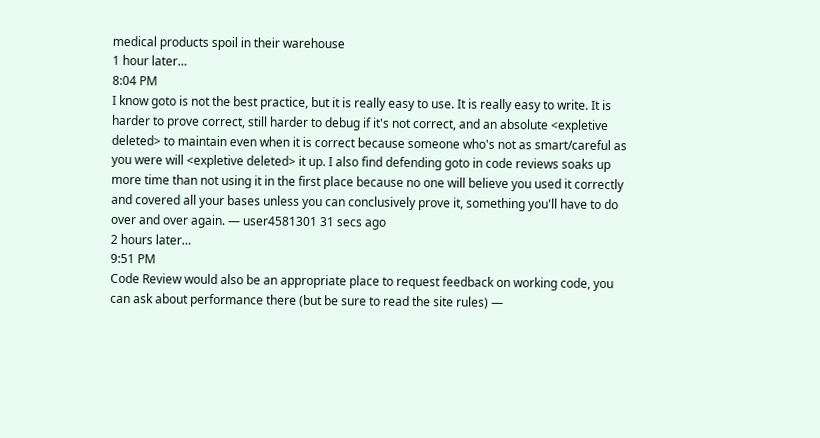medical products spoil in their warehouse
1 hour later…
8:04 PM
I know goto is not the best practice, but it is really easy to use. It is really easy to write. It is harder to prove correct, still harder to debug if it's not correct, and an absolute <expletive deleted> to maintain even when it is correct because someone who's not as smart/careful as you were will <expletive deleted> it up. I also find defending goto in code reviews soaks up more time than not using it in the first place because no one will believe you used it correctly and covered all your bases unless you can conclusively prove it, something you'll have to do over and over again. — user4581301 31 secs ago
2 hours later…
9:51 PM
Code Review would also be an appropriate place to request feedback on working code, you can ask about performance there (but be sure to read the site rules) —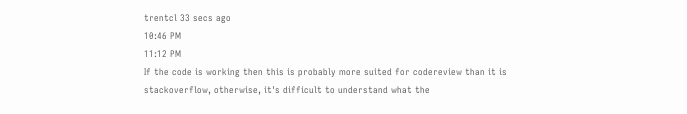trentcl 33 secs ago
10:46 PM
11:12 PM
If the code is working then this is probably more suited for codereview than it is stackoverflow, otherwise, it's difficult to understand what the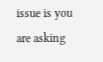issue is you are asking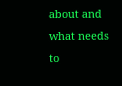about and what needs to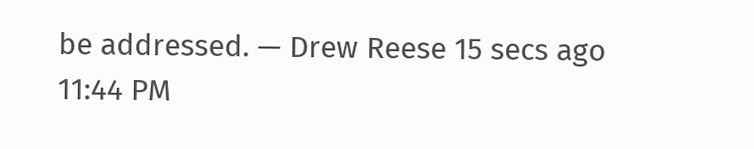be addressed. — Drew Reese 15 secs ago
11:44 PM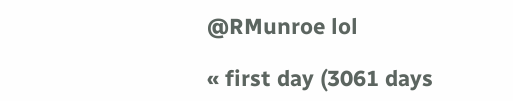@RMunroe lol

« first day (3061 days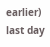earlier)      last day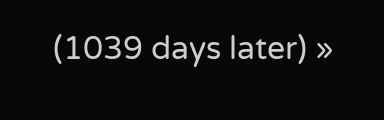(1039 days later) »